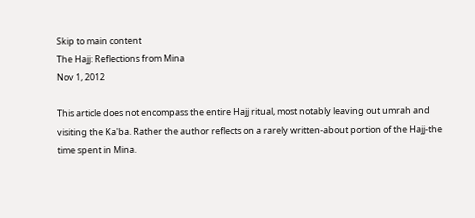Skip to main content
The Hajj: Reflections from Mina
Nov 1, 2012

This article does not encompass the entire Hajj ritual, most notably leaving out umrah and visiting the Ka'ba. Rather the author reflects on a rarely written-about portion of the Hajj-the time spent in Mina.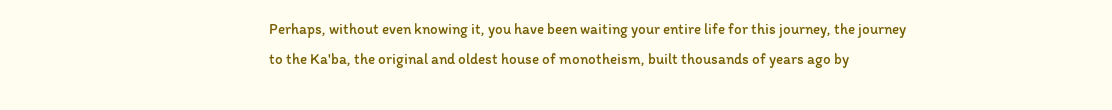Perhaps, without even knowing it, you have been waiting your entire life for this journey, the journey to the Ka'ba, the original and oldest house of monotheism, built thousands of years ago by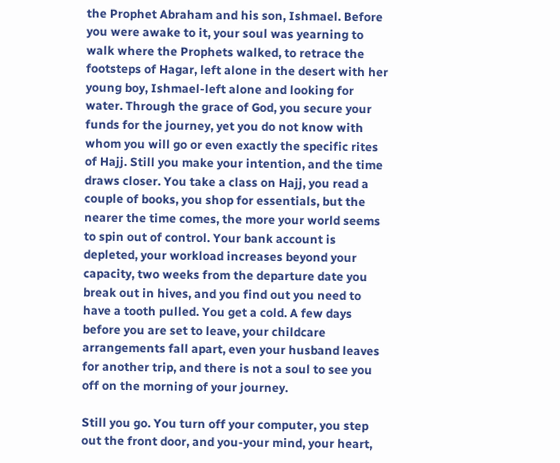the Prophet Abraham and his son, Ishmael. Before you were awake to it, your soul was yearning to walk where the Prophets walked, to retrace the footsteps of Hagar, left alone in the desert with her young boy, Ishmael-left alone and looking for water. Through the grace of God, you secure your funds for the journey, yet you do not know with whom you will go or even exactly the specific rites of Hajj. Still you make your intention, and the time draws closer. You take a class on Hajj, you read a couple of books, you shop for essentials, but the nearer the time comes, the more your world seems to spin out of control. Your bank account is depleted, your workload increases beyond your capacity, two weeks from the departure date you break out in hives, and you find out you need to have a tooth pulled. You get a cold. A few days before you are set to leave, your childcare arrangements fall apart, even your husband leaves for another trip, and there is not a soul to see you off on the morning of your journey.

Still you go. You turn off your computer, you step out the front door, and you-your mind, your heart,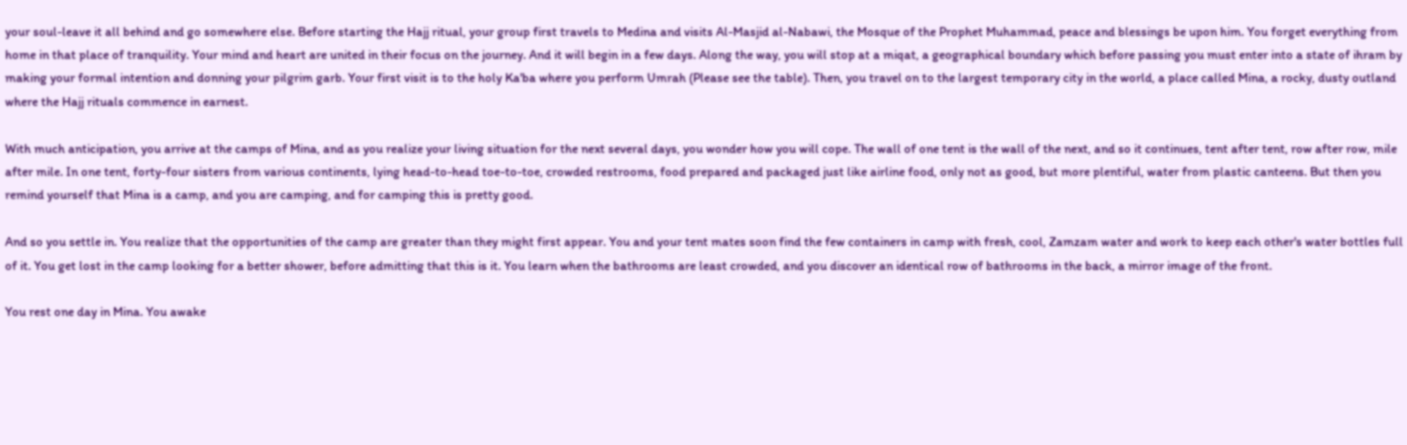your soul-leave it all behind and go somewhere else. Before starting the Hajj ritual, your group first travels to Medina and visits Al-Masjid al-Nabawi, the Mosque of the Prophet Muhammad, peace and blessings be upon him. You forget everything from home in that place of tranquility. Your mind and heart are united in their focus on the journey. And it will begin in a few days. Along the way, you will stop at a miqat, a geographical boundary which before passing you must enter into a state of ihram by making your formal intention and donning your pilgrim garb. Your first visit is to the holy Ka'ba where you perform Umrah (Please see the table). Then, you travel on to the largest temporary city in the world, a place called Mina, a rocky, dusty outland where the Hajj rituals commence in earnest.

With much anticipation, you arrive at the camps of Mina, and as you realize your living situation for the next several days, you wonder how you will cope. The wall of one tent is the wall of the next, and so it continues, tent after tent, row after row, mile after mile. In one tent, forty-four sisters from various continents, lying head-to-head toe-to-toe, crowded restrooms, food prepared and packaged just like airline food, only not as good, but more plentiful, water from plastic canteens. But then you remind yourself that Mina is a camp, and you are camping, and for camping this is pretty good.

And so you settle in. You realize that the opportunities of the camp are greater than they might first appear. You and your tent mates soon find the few containers in camp with fresh, cool, Zamzam water and work to keep each other's water bottles full of it. You get lost in the camp looking for a better shower, before admitting that this is it. You learn when the bathrooms are least crowded, and you discover an identical row of bathrooms in the back, a mirror image of the front.

You rest one day in Mina. You awake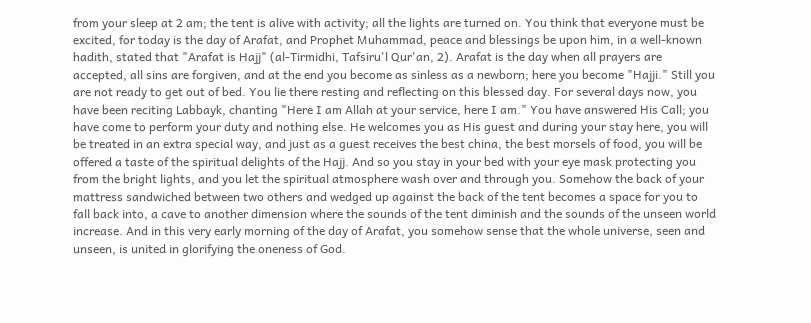from your sleep at 2 am; the tent is alive with activity; all the lights are turned on. You think that everyone must be excited, for today is the day of Arafat, and Prophet Muhammad, peace and blessings be upon him, in a well-known hadith, stated that "Arafat is Hajj" (al-Tirmidhi, Tafsiru'l Qur'an, 2). Arafat is the day when all prayers are accepted, all sins are forgiven, and at the end you become as sinless as a newborn; here you become "Hajji." Still you are not ready to get out of bed. You lie there resting and reflecting on this blessed day. For several days now, you have been reciting Labbayk, chanting "Here I am Allah at your service, here I am." You have answered His Call; you have come to perform your duty and nothing else. He welcomes you as His guest and during your stay here, you will be treated in an extra special way, and just as a guest receives the best china, the best morsels of food, you will be offered a taste of the spiritual delights of the Hajj. And so you stay in your bed with your eye mask protecting you from the bright lights, and you let the spiritual atmosphere wash over and through you. Somehow the back of your mattress sandwiched between two others and wedged up against the back of the tent becomes a space for you to fall back into, a cave to another dimension where the sounds of the tent diminish and the sounds of the unseen world increase. And in this very early morning of the day of Arafat, you somehow sense that the whole universe, seen and unseen, is united in glorifying the oneness of God.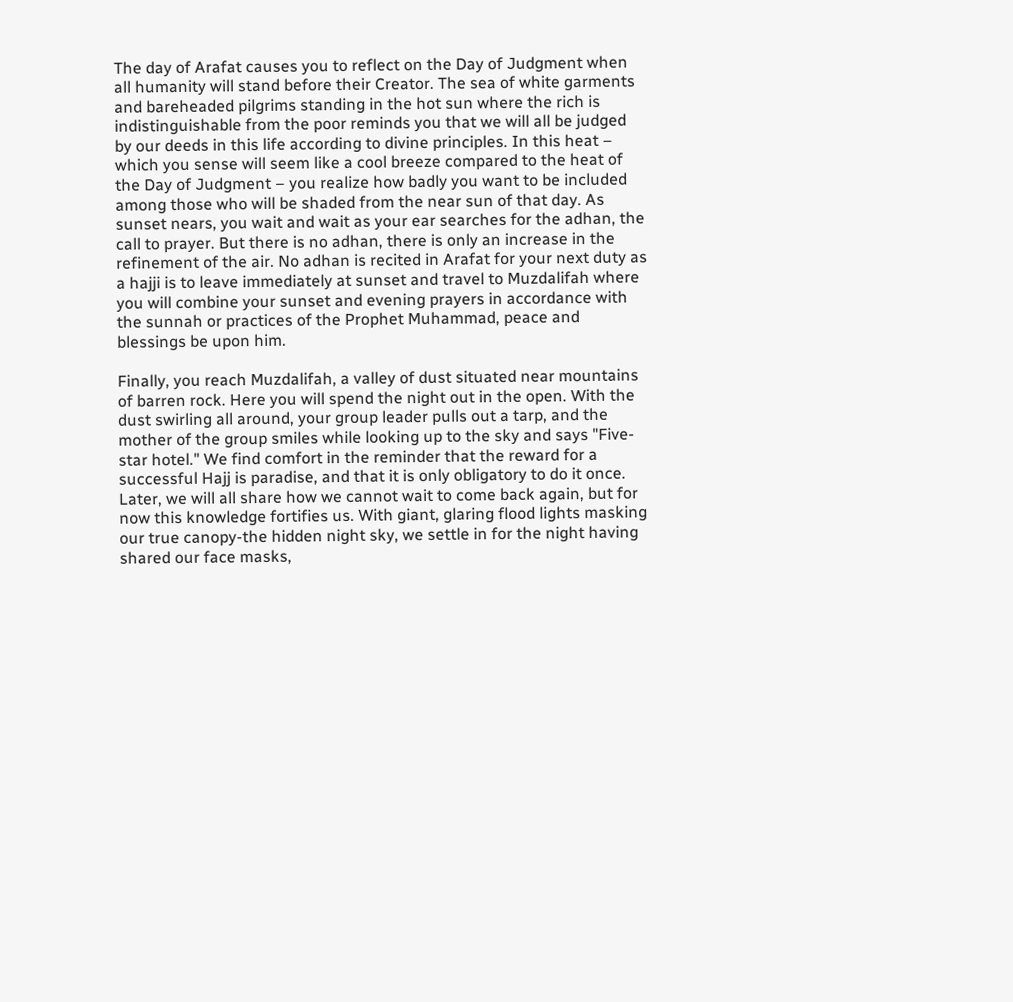The day of Arafat causes you to reflect on the Day of Judgment when all humanity will stand before their Creator. The sea of white garments and bareheaded pilgrims standing in the hot sun where the rich is indistinguishable from the poor reminds you that we will all be judged by our deeds in this life according to divine principles. In this heat – which you sense will seem like a cool breeze compared to the heat of the Day of Judgment – you realize how badly you want to be included among those who will be shaded from the near sun of that day. As sunset nears, you wait and wait as your ear searches for the adhan, the call to prayer. But there is no adhan, there is only an increase in the refinement of the air. No adhan is recited in Arafat for your next duty as a hajji is to leave immediately at sunset and travel to Muzdalifah where you will combine your sunset and evening prayers in accordance with the sunnah or practices of the Prophet Muhammad, peace and blessings be upon him.

Finally, you reach Muzdalifah, a valley of dust situated near mountains of barren rock. Here you will spend the night out in the open. With the dust swirling all around, your group leader pulls out a tarp, and the mother of the group smiles while looking up to the sky and says "Five-star hotel." We find comfort in the reminder that the reward for a successful Hajj is paradise, and that it is only obligatory to do it once. Later, we will all share how we cannot wait to come back again, but for now this knowledge fortifies us. With giant, glaring flood lights masking our true canopy-the hidden night sky, we settle in for the night having shared our face masks,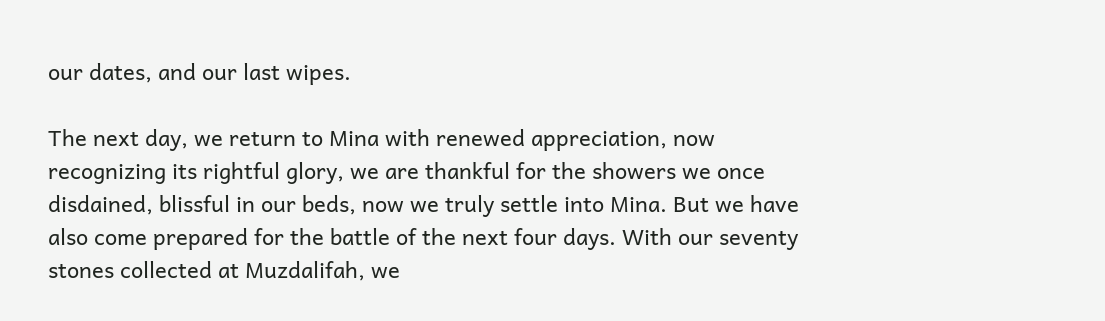our dates, and our last wipes.

The next day, we return to Mina with renewed appreciation, now recognizing its rightful glory, we are thankful for the showers we once disdained, blissful in our beds, now we truly settle into Mina. But we have also come prepared for the battle of the next four days. With our seventy stones collected at Muzdalifah, we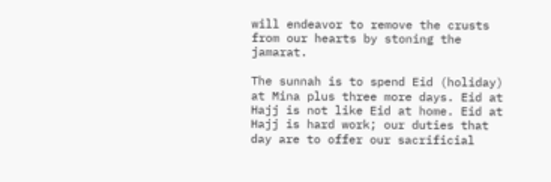will endeavor to remove the crusts from our hearts by stoning the jamarat.

The sunnah is to spend Eid (holiday) at Mina plus three more days. Eid at Hajj is not like Eid at home. Eid at Hajj is hard work; our duties that day are to offer our sacrificial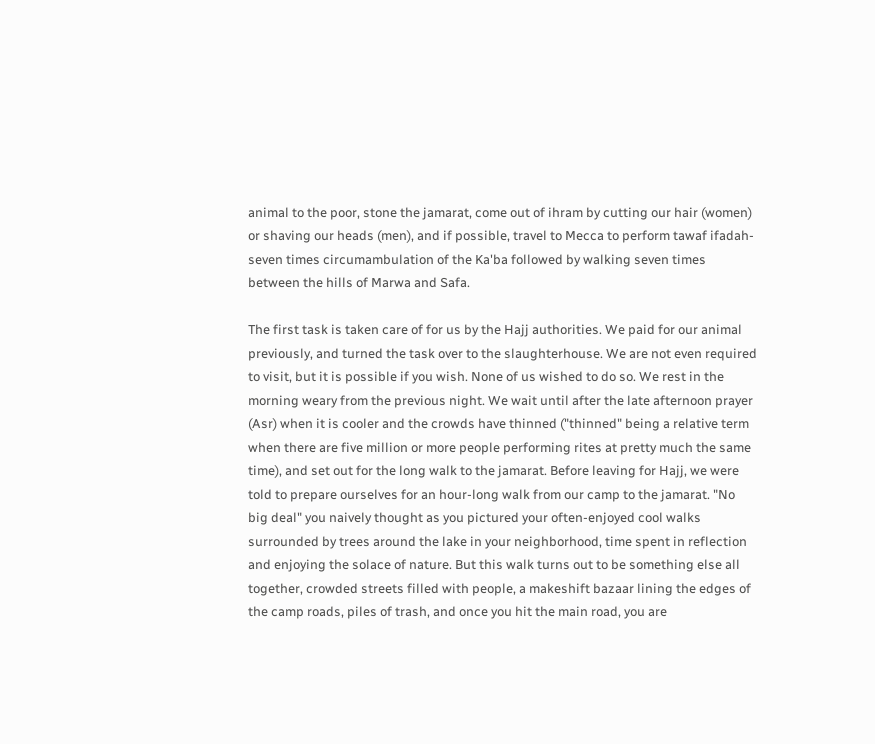animal to the poor, stone the jamarat, come out of ihram by cutting our hair (women) or shaving our heads (men), and if possible, travel to Mecca to perform tawaf ifadah-seven times circumambulation of the Ka'ba followed by walking seven times between the hills of Marwa and Safa.

The first task is taken care of for us by the Hajj authorities. We paid for our animal previously, and turned the task over to the slaughterhouse. We are not even required to visit, but it is possible if you wish. None of us wished to do so. We rest in the morning weary from the previous night. We wait until after the late afternoon prayer (Asr) when it is cooler and the crowds have thinned ("thinned" being a relative term when there are five million or more people performing rites at pretty much the same time), and set out for the long walk to the jamarat. Before leaving for Hajj, we were told to prepare ourselves for an hour-long walk from our camp to the jamarat. "No big deal" you naively thought as you pictured your often-enjoyed cool walks surrounded by trees around the lake in your neighborhood, time spent in reflection and enjoying the solace of nature. But this walk turns out to be something else all together, crowded streets filled with people, a makeshift bazaar lining the edges of the camp roads, piles of trash, and once you hit the main road, you are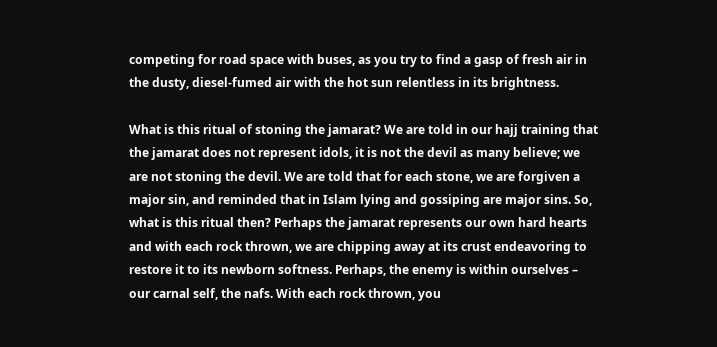competing for road space with buses, as you try to find a gasp of fresh air in the dusty, diesel-fumed air with the hot sun relentless in its brightness.

What is this ritual of stoning the jamarat? We are told in our hajj training that the jamarat does not represent idols, it is not the devil as many believe; we are not stoning the devil. We are told that for each stone, we are forgiven a major sin, and reminded that in Islam lying and gossiping are major sins. So, what is this ritual then? Perhaps the jamarat represents our own hard hearts and with each rock thrown, we are chipping away at its crust endeavoring to restore it to its newborn softness. Perhaps, the enemy is within ourselves – our carnal self, the nafs. With each rock thrown, you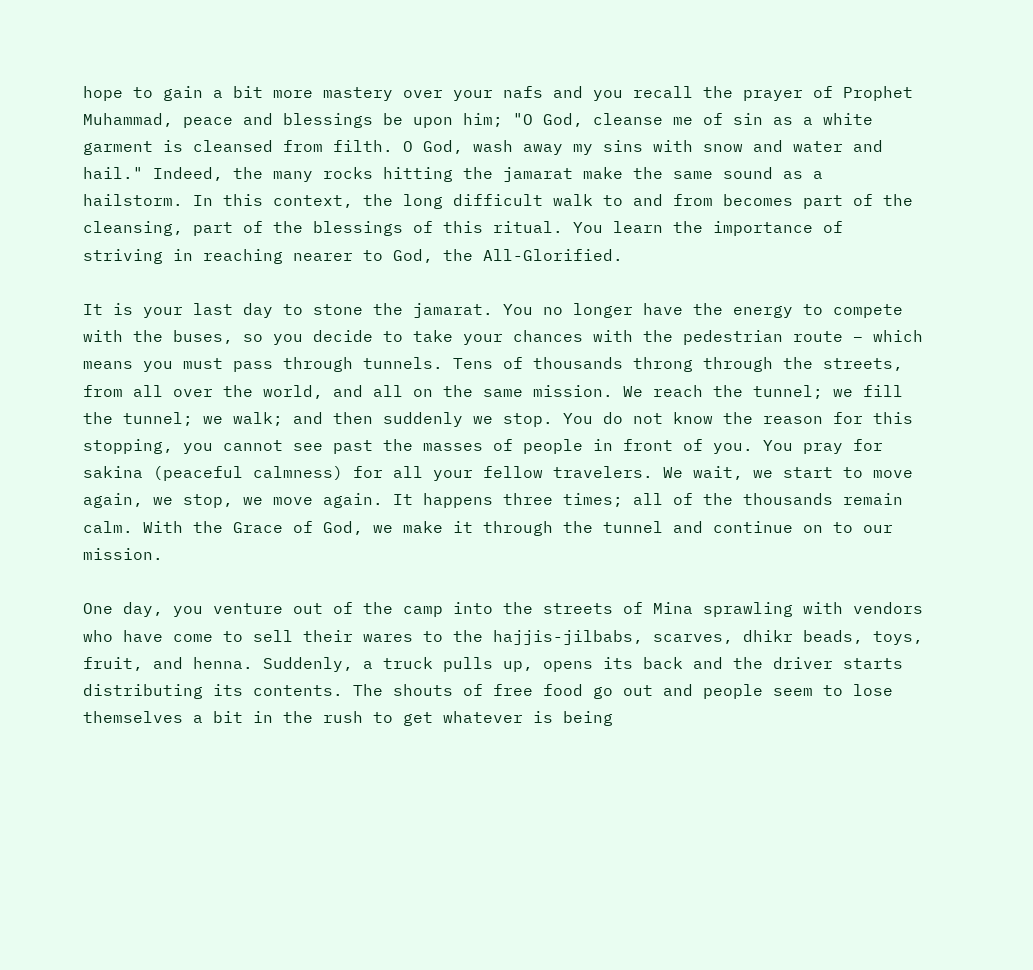hope to gain a bit more mastery over your nafs and you recall the prayer of Prophet Muhammad, peace and blessings be upon him; "O God, cleanse me of sin as a white garment is cleansed from filth. O God, wash away my sins with snow and water and hail." Indeed, the many rocks hitting the jamarat make the same sound as a hailstorm. In this context, the long difficult walk to and from becomes part of the cleansing, part of the blessings of this ritual. You learn the importance of striving in reaching nearer to God, the All-Glorified.

It is your last day to stone the jamarat. You no longer have the energy to compete with the buses, so you decide to take your chances with the pedestrian route – which means you must pass through tunnels. Tens of thousands throng through the streets, from all over the world, and all on the same mission. We reach the tunnel; we fill the tunnel; we walk; and then suddenly we stop. You do not know the reason for this stopping, you cannot see past the masses of people in front of you. You pray for sakina (peaceful calmness) for all your fellow travelers. We wait, we start to move again, we stop, we move again. It happens three times; all of the thousands remain calm. With the Grace of God, we make it through the tunnel and continue on to our mission.

One day, you venture out of the camp into the streets of Mina sprawling with vendors who have come to sell their wares to the hajjis-jilbabs, scarves, dhikr beads, toys, fruit, and henna. Suddenly, a truck pulls up, opens its back and the driver starts distributing its contents. The shouts of free food go out and people seem to lose themselves a bit in the rush to get whatever is being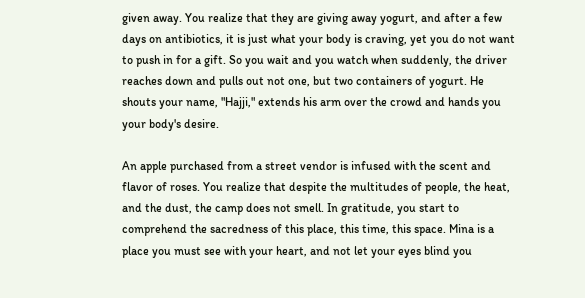given away. You realize that they are giving away yogurt, and after a few days on antibiotics, it is just what your body is craving, yet you do not want to push in for a gift. So you wait and you watch when suddenly, the driver reaches down and pulls out not one, but two containers of yogurt. He shouts your name, "Hajji," extends his arm over the crowd and hands you your body's desire.

An apple purchased from a street vendor is infused with the scent and flavor of roses. You realize that despite the multitudes of people, the heat, and the dust, the camp does not smell. In gratitude, you start to comprehend the sacredness of this place, this time, this space. Mina is a place you must see with your heart, and not let your eyes blind you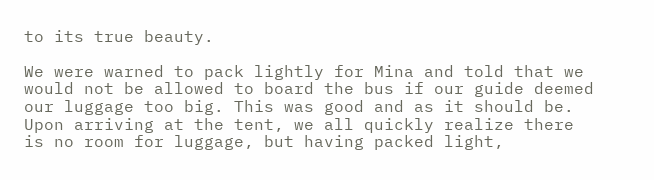to its true beauty.

We were warned to pack lightly for Mina and told that we would not be allowed to board the bus if our guide deemed our luggage too big. This was good and as it should be. Upon arriving at the tent, we all quickly realize there is no room for luggage, but having packed light,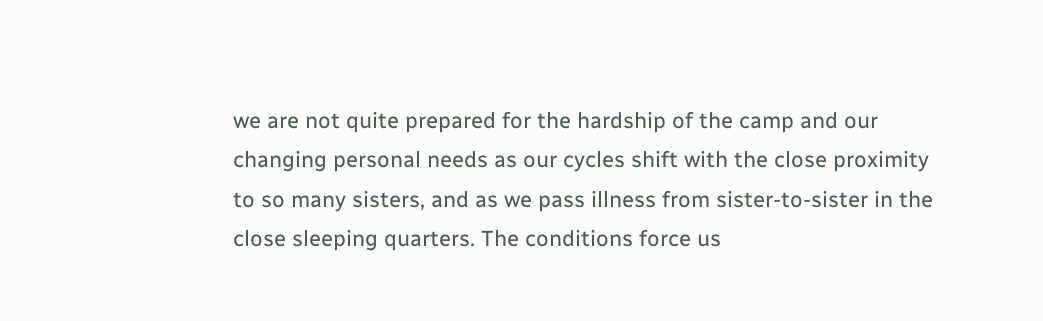we are not quite prepared for the hardship of the camp and our changing personal needs as our cycles shift with the close proximity to so many sisters, and as we pass illness from sister-to-sister in the close sleeping quarters. The conditions force us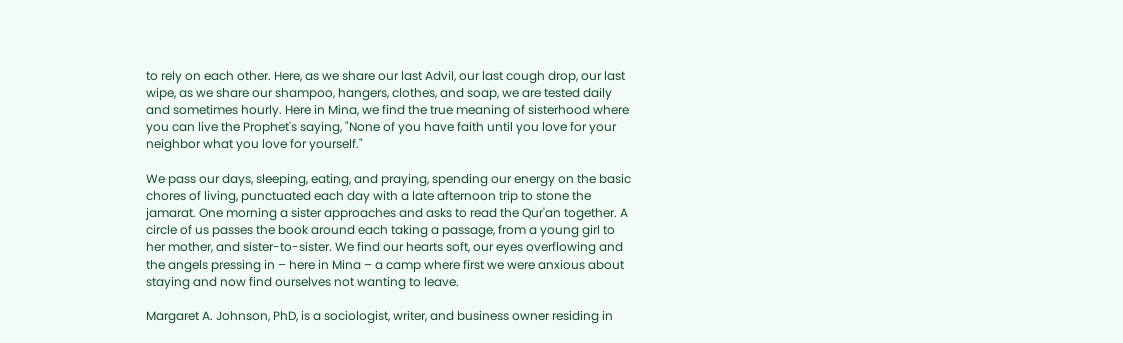to rely on each other. Here, as we share our last Advil, our last cough drop, our last wipe, as we share our shampoo, hangers, clothes, and soap, we are tested daily and sometimes hourly. Here in Mina, we find the true meaning of sisterhood where you can live the Prophet's saying, "None of you have faith until you love for your neighbor what you love for yourself."

We pass our days, sleeping, eating, and praying, spending our energy on the basic chores of living, punctuated each day with a late afternoon trip to stone the jamarat. One morning a sister approaches and asks to read the Qur'an together. A circle of us passes the book around each taking a passage, from a young girl to her mother, and sister-to-sister. We find our hearts soft, our eyes overflowing and the angels pressing in – here in Mina – a camp where first we were anxious about staying and now find ourselves not wanting to leave.

Margaret A. Johnson, PhD, is a sociologist, writer, and business owner residing in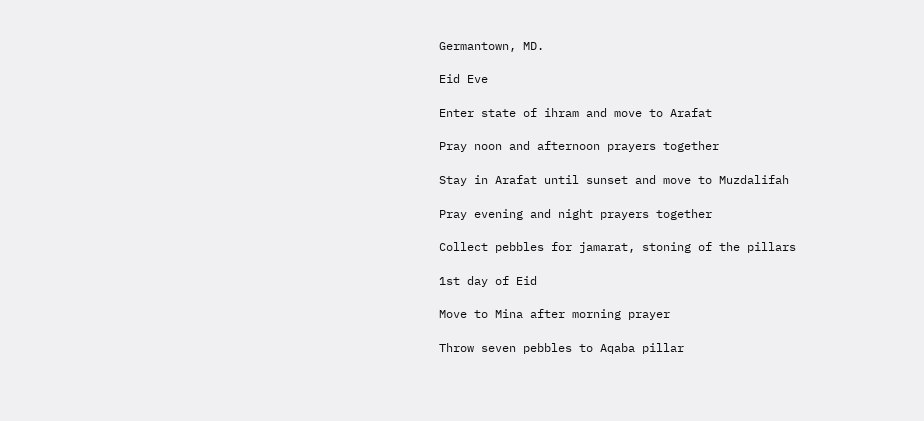Germantown, MD.

Eid Eve

Enter state of ihram and move to Arafat

Pray noon and afternoon prayers together

Stay in Arafat until sunset and move to Muzdalifah

Pray evening and night prayers together

Collect pebbles for jamarat, stoning of the pillars

1st day of Eid

Move to Mina after morning prayer

Throw seven pebbles to Aqaba pillar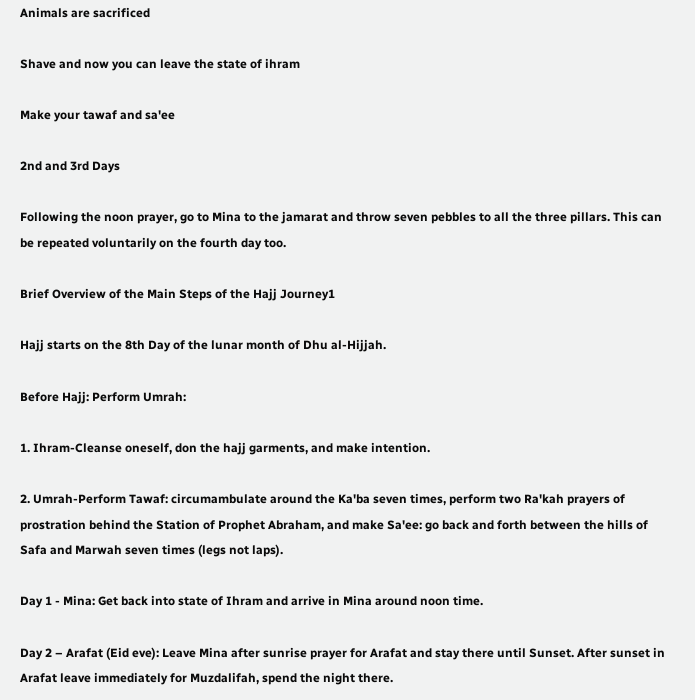Animals are sacrificed

Shave and now you can leave the state of ihram

Make your tawaf and sa'ee

2nd and 3rd Days

Following the noon prayer, go to Mina to the jamarat and throw seven pebbles to all the three pillars. This can be repeated voluntarily on the fourth day too.

Brief Overview of the Main Steps of the Hajj Journey1

Hajj starts on the 8th Day of the lunar month of Dhu al-Hijjah.

Before Hajj: Perform Umrah:

1. Ihram-Cleanse oneself, don the hajj garments, and make intention.

2. Umrah-Perform Tawaf: circumambulate around the Ka'ba seven times, perform two Ra'kah prayers of prostration behind the Station of Prophet Abraham, and make Sa'ee: go back and forth between the hills of Safa and Marwah seven times (legs not laps).

Day 1 - Mina: Get back into state of Ihram and arrive in Mina around noon time.

Day 2 – Arafat (Eid eve): Leave Mina after sunrise prayer for Arafat and stay there until Sunset. After sunset in Arafat leave immediately for Muzdalifah, spend the night there.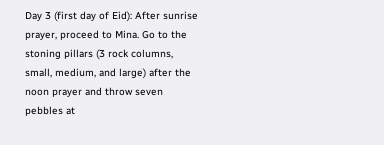Day 3 (first day of Eid): After sunrise prayer, proceed to Mina. Go to the stoning pillars (3 rock columns, small, medium, and large) after the noon prayer and throw seven pebbles at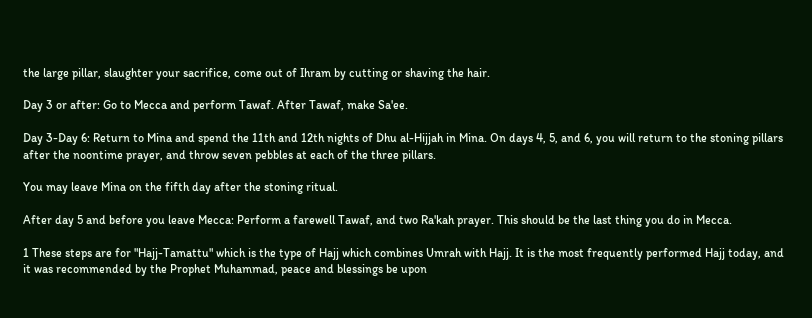the large pillar, slaughter your sacrifice, come out of Ihram by cutting or shaving the hair.

Day 3 or after: Go to Mecca and perform Tawaf. After Tawaf, make Sa'ee.

Day 3-Day 6: Return to Mina and spend the 11th and 12th nights of Dhu al-Hijjah in Mina. On days 4, 5, and 6, you will return to the stoning pillars after the noontime prayer, and throw seven pebbles at each of the three pillars.

You may leave Mina on the fifth day after the stoning ritual.

After day 5 and before you leave Mecca: Perform a farewell Tawaf, and two Ra'kah prayer. This should be the last thing you do in Mecca.

1 These steps are for "Hajj-Tamattu" which is the type of Hajj which combines Umrah with Hajj. It is the most frequently performed Hajj today, and it was recommended by the Prophet Muhammad, peace and blessings be upon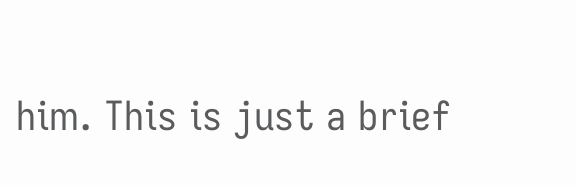him. This is just a brief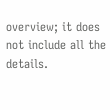overview; it does not include all the details.